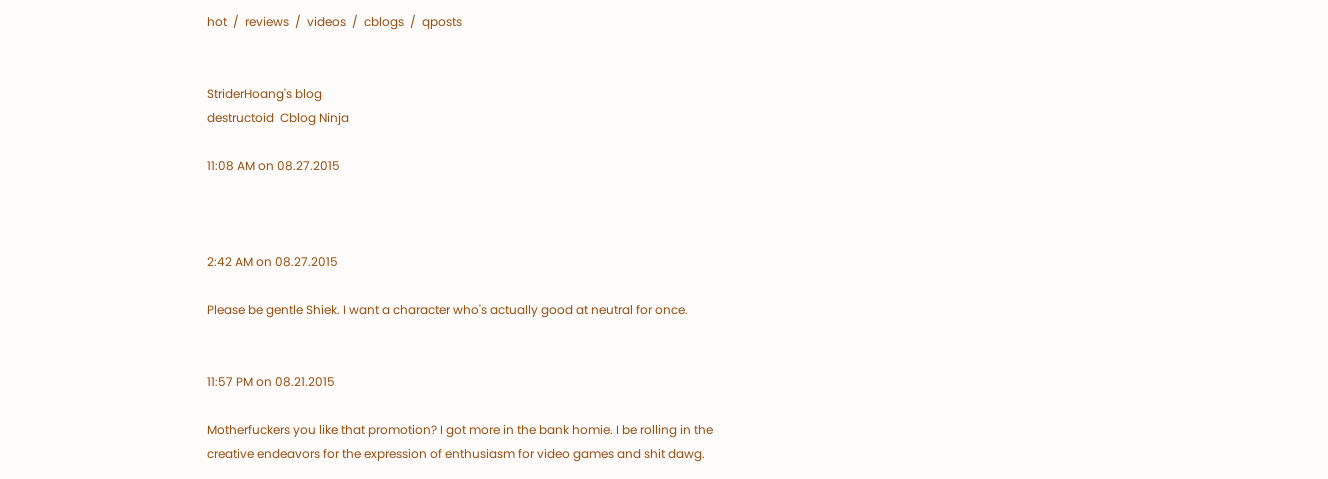hot  /  reviews  /  videos  /  cblogs  /  qposts


StriderHoang's blog
destructoid  Cblog Ninja

11:08 AM on 08.27.2015



2:42 AM on 08.27.2015

Please be gentle Shiek. I want a character who's actually good at neutral for once.


11:57 PM on 08.21.2015

Motherfuckers you like that promotion? I got more in the bank homie. I be rolling in the creative endeavors for the expression of enthusiasm for video games and shit dawg.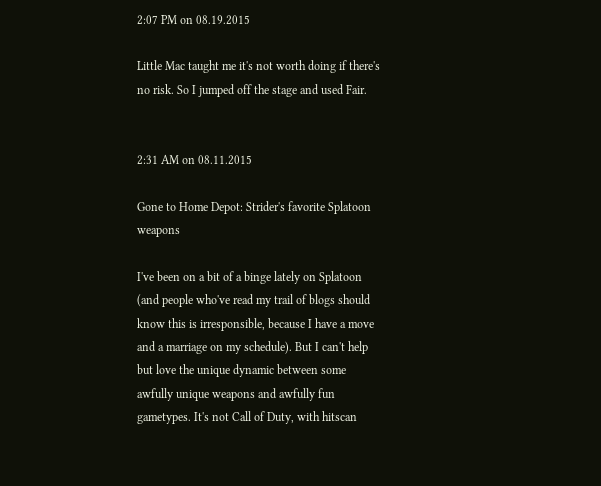2:07 PM on 08.19.2015

Little Mac taught me it's not worth doing if there's no risk. So I jumped off the stage and used Fair.


2:31 AM on 08.11.2015

Gone to Home Depot: Strider's favorite Splatoon weapons

I've been on a bit of a binge lately on Splatoon (and people who've read my trail of blogs should know this is irresponsible, because I have a move and a marriage on my schedule). But I can't help but love the unique dynamic between some awfully unique weapons and awfully fun gametypes. It's not Call of Duty, with hitscan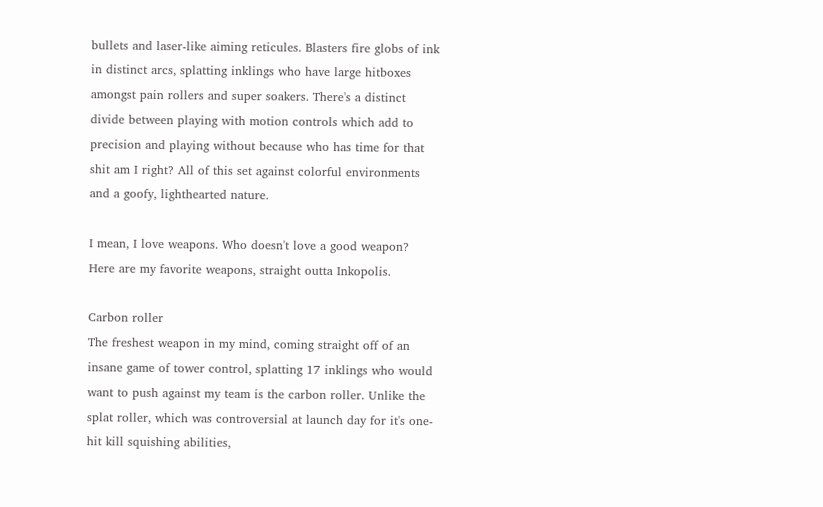bullets and laser-like aiming reticules. Blasters fire globs of ink in distinct arcs, splatting inklings who have large hitboxes amongst pain rollers and super soakers. There's a distinct divide between playing with motion controls which add to precision and playing without because who has time for that shit am I right? All of this set against colorful environments and a goofy, lighthearted nature.

I mean, I love weapons. Who doesn't love a good weapon? Here are my favorite weapons, straight outta Inkopolis.

Carbon roller
The freshest weapon in my mind, coming straight off of an insane game of tower control, splatting 17 inklings who would want to push against my team is the carbon roller. Unlike the splat roller, which was controversial at launch day for it's one-hit kill squishing abilities,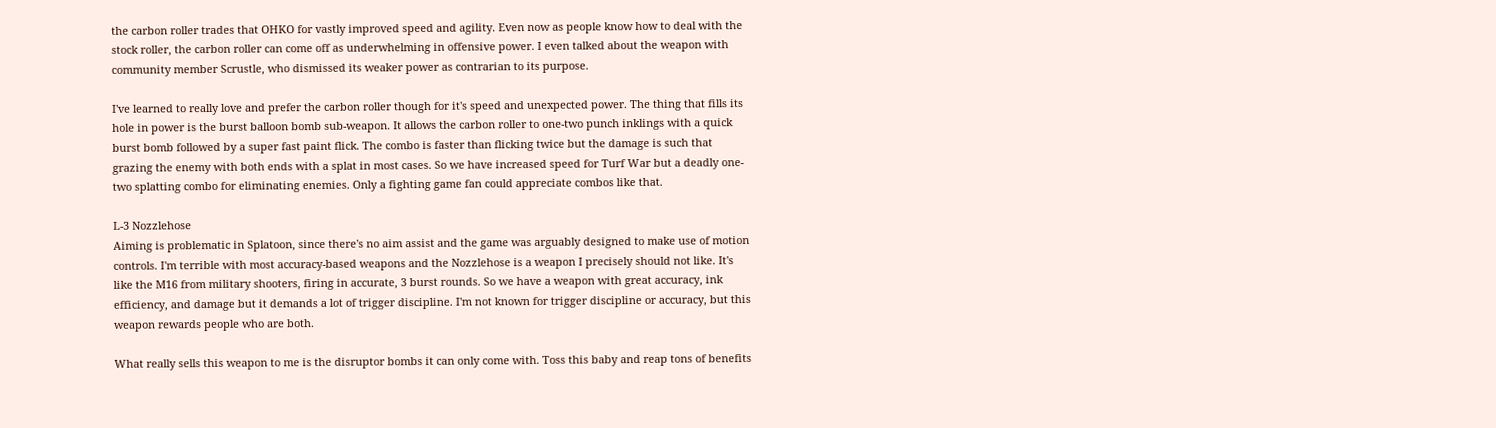the carbon roller trades that OHKO for vastly improved speed and agility. Even now as people know how to deal with the stock roller, the carbon roller can come off as underwhelming in offensive power. I even talked about the weapon with community member Scrustle, who dismissed its weaker power as contrarian to its purpose.

I've learned to really love and prefer the carbon roller though for it's speed and unexpected power. The thing that fills its hole in power is the burst balloon bomb sub-weapon. It allows the carbon roller to one-two punch inklings with a quick burst bomb followed by a super fast paint flick. The combo is faster than flicking twice but the damage is such that grazing the enemy with both ends with a splat in most cases. So we have increased speed for Turf War but a deadly one-two splatting combo for eliminating enemies. Only a fighting game fan could appreciate combos like that.

L-3 Nozzlehose
Aiming is problematic in Splatoon, since there's no aim assist and the game was arguably designed to make use of motion controls. I'm terrible with most accuracy-based weapons and the Nozzlehose is a weapon I precisely should not like. It's like the M16 from military shooters, firing in accurate, 3 burst rounds. So we have a weapon with great accuracy, ink efficiency, and damage but it demands a lot of trigger discipline. I'm not known for trigger discipline or accuracy, but this weapon rewards people who are both.

What really sells this weapon to me is the disruptor bombs it can only come with. Toss this baby and reap tons of benefits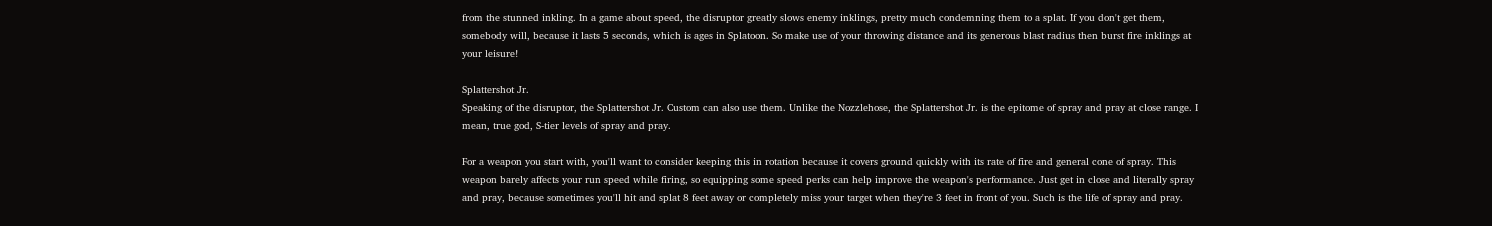from the stunned inkling. In a game about speed, the disruptor greatly slows enemy inklings, pretty much condemning them to a splat. If you don't get them, somebody will, because it lasts 5 seconds, which is ages in Splatoon. So make use of your throwing distance and its generous blast radius then burst fire inklings at your leisure!

Splattershot Jr.
Speaking of the disruptor, the Splattershot Jr. Custom can also use them. Unlike the Nozzlehose, the Splattershot Jr. is the epitome of spray and pray at close range. I mean, true god, S-tier levels of spray and pray.

For a weapon you start with, you'll want to consider keeping this in rotation because it covers ground quickly with its rate of fire and general cone of spray. This weapon barely affects your run speed while firing, so equipping some speed perks can help improve the weapon's performance. Just get in close and literally spray and pray, because sometimes you'll hit and splat 8 feet away or completely miss your target when they're 3 feet in front of you. Such is the life of spray and pray.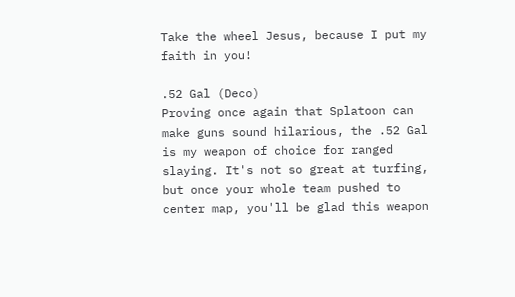Take the wheel Jesus, because I put my faith in you!

.52 Gal (Deco)
Proving once again that Splatoon can make guns sound hilarious, the .52 Gal is my weapon of choice for ranged slaying. It's not so great at turfing, but once your whole team pushed to center map, you'll be glad this weapon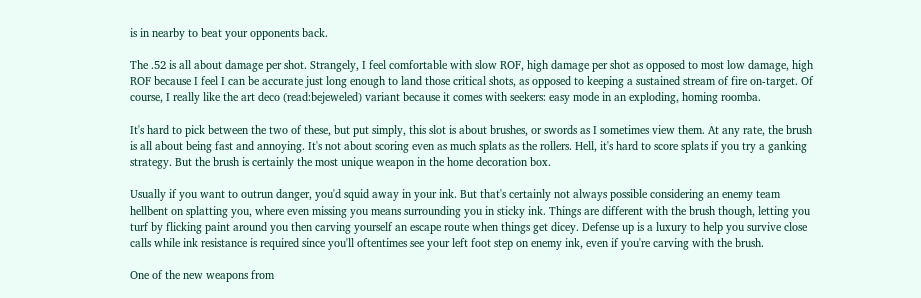is in nearby to beat your opponents back.

The .52 is all about damage per shot. Strangely, I feel comfortable with slow ROF, high damage per shot as opposed to most low damage, high ROF because I feel I can be accurate just long enough to land those critical shots, as opposed to keeping a sustained stream of fire on-target. Of course, I really like the art deco (read:bejeweled) variant because it comes with seekers: easy mode in an exploding, homing roomba.

It's hard to pick between the two of these, but put simply, this slot is about brushes, or swords as I sometimes view them. At any rate, the brush is all about being fast and annoying. It's not about scoring even as much splats as the rollers. Hell, it's hard to score splats if you try a ganking strategy. But the brush is certainly the most unique weapon in the home decoration box.

Usually if you want to outrun danger, you'd squid away in your ink. But that's certainly not always possible considering an enemy team hellbent on splatting you, where even missing you means surrounding you in sticky ink. Things are different with the brush though, letting you turf by flicking paint around you then carving yourself an escape route when things get dicey. Defense up is a luxury to help you survive close calls while ink resistance is required since you'll oftentimes see your left foot step on enemy ink, even if you're carving with the brush.

One of the new weapons from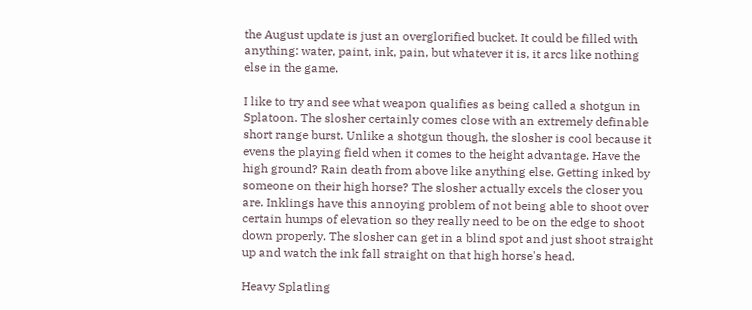the August update is just an overglorified bucket. It could be filled with anything: water, paint, ink, pain, but whatever it is, it arcs like nothing else in the game.

I like to try and see what weapon qualifies as being called a shotgun in Splatoon. The slosher certainly comes close with an extremely definable short range burst. Unlike a shotgun though, the slosher is cool because it evens the playing field when it comes to the height advantage. Have the high ground? Rain death from above like anything else. Getting inked by someone on their high horse? The slosher actually excels the closer you are. Inklings have this annoying problem of not being able to shoot over certain humps of elevation so they really need to be on the edge to shoot down properly. The slosher can get in a blind spot and just shoot straight up and watch the ink fall straight on that high horse's head.

Heavy Splatling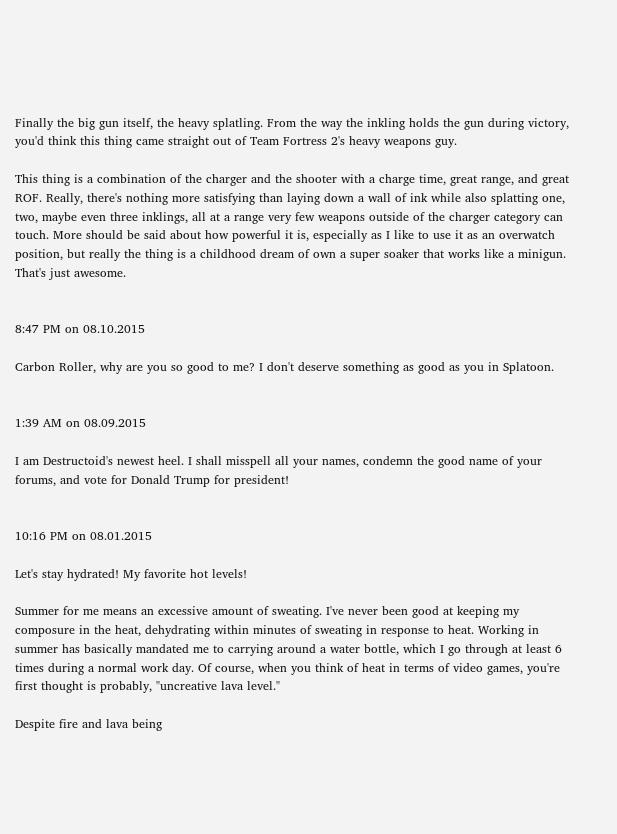Finally the big gun itself, the heavy splatling. From the way the inkling holds the gun during victory, you'd think this thing came straight out of Team Fortress 2's heavy weapons guy.

This thing is a combination of the charger and the shooter with a charge time, great range, and great ROF. Really, there's nothing more satisfying than laying down a wall of ink while also splatting one, two, maybe even three inklings, all at a range very few weapons outside of the charger category can touch. More should be said about how powerful it is, especially as I like to use it as an overwatch position, but really the thing is a childhood dream of own a super soaker that works like a minigun. That's just awesome.


8:47 PM on 08.10.2015

Carbon Roller, why are you so good to me? I don't deserve something as good as you in Splatoon.


1:39 AM on 08.09.2015

I am Destructoid's newest heel. I shall misspell all your names, condemn the good name of your forums, and vote for Donald Trump for president!


10:16 PM on 08.01.2015

Let's stay hydrated! My favorite hot levels!

Summer for me means an excessive amount of sweating. I've never been good at keeping my composure in the heat, dehydrating within minutes of sweating in response to heat. Working in summer has basically mandated me to carrying around a water bottle, which I go through at least 6 times during a normal work day. Of course, when you think of heat in terms of video games, you're first thought is probably, "uncreative lava level."

Despite fire and lava being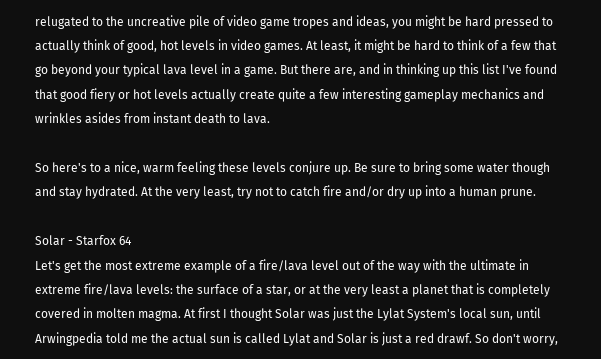relugated to the uncreative pile of video game tropes and ideas, you might be hard pressed to actually think of good, hot levels in video games. At least, it might be hard to think of a few that go beyond your typical lava level in a game. But there are, and in thinking up this list I've found that good fiery or hot levels actually create quite a few interesting gameplay mechanics and wrinkles asides from instant death to lava.

So here's to a nice, warm feeling these levels conjure up. Be sure to bring some water though and stay hydrated. At the very least, try not to catch fire and/or dry up into a human prune.

Solar - Starfox 64
Let's get the most extreme example of a fire/lava level out of the way with the ultimate in extreme fire/lava levels: the surface of a star, or at the very least a planet that is completely covered in molten magma. At first I thought Solar was just the Lylat System's local sun, until Arwingpedia told me the actual sun is called Lylat and Solar is just a red drawf. So don't worry,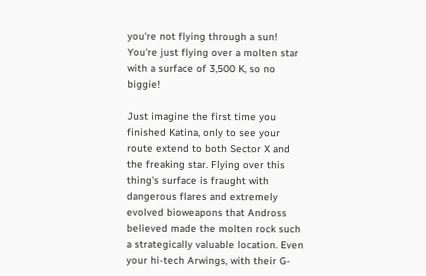you're not flying through a sun! You're just flying over a molten star with a surface of 3,500 K, so no biggie!

Just imagine the first time you finished Katina, only to see your route extend to both Sector X and the freaking star. Flying over this thing's surface is fraught with dangerous flares and extremely evolved bioweapons that Andross believed made the molten rock such a strategically valuable location. Even your hi-tech Arwings, with their G-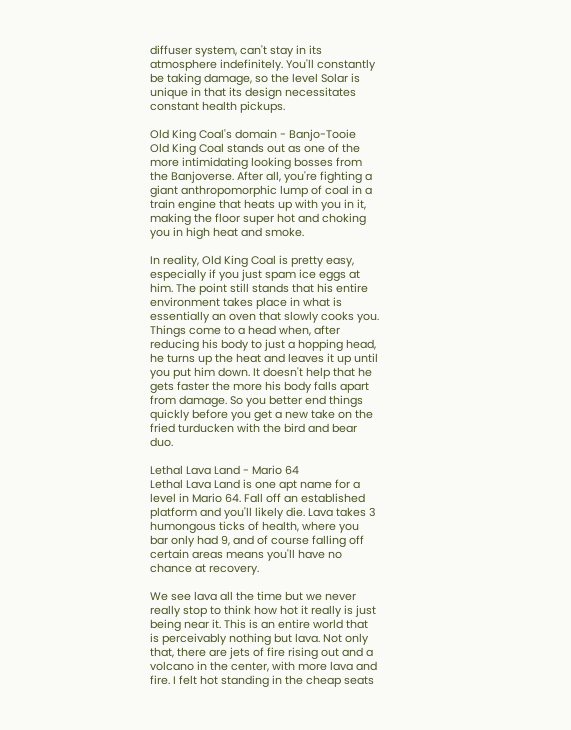diffuser system, can't stay in its atmosphere indefinitely. You'll constantly be taking damage, so the level Solar is unique in that its design necessitates constant health pickups.

Old King Coal's domain - Banjo-Tooie
Old King Coal stands out as one of the more intimidating looking bosses from the Banjoverse. After all, you're fighting a giant anthropomorphic lump of coal in a train engine that heats up with you in it, making the floor super hot and choking you in high heat and smoke.

In reality, Old King Coal is pretty easy, especially if you just spam ice eggs at him. The point still stands that his entire environment takes place in what is essentially an oven that slowly cooks you. Things come to a head when, after reducing his body to just a hopping head, he turns up the heat and leaves it up until you put him down. It doesn't help that he gets faster the more his body falls apart from damage. So you better end things quickly before you get a new take on the fried turducken with the bird and bear duo.

Lethal Lava Land - Mario 64
Lethal Lava Land is one apt name for a level in Mario 64. Fall off an established platform and you'll likely die. Lava takes 3 humongous ticks of health, where you bar only had 9, and of course falling off certain areas means you'll have no chance at recovery.

We see lava all the time but we never really stop to think how hot it really is just being near it. This is an entire world that is perceivably nothing but lava. Not only that, there are jets of fire rising out and a volcano in the center, with more lava and fire. I felt hot standing in the cheap seats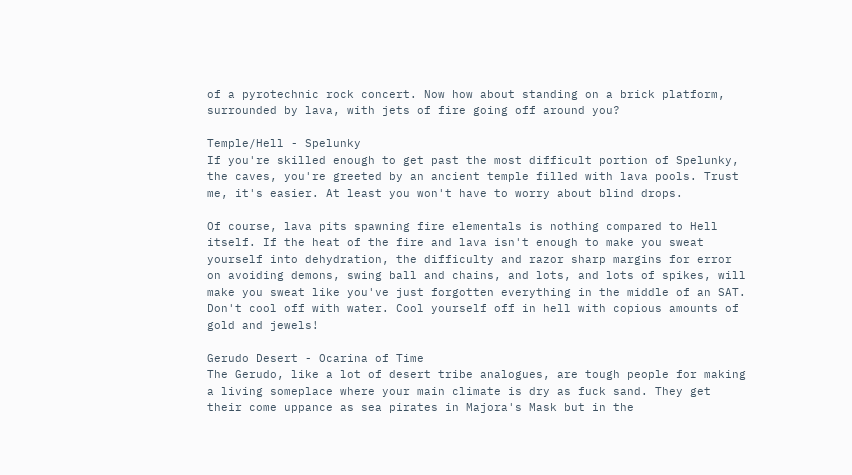of a pyrotechnic rock concert. Now how about standing on a brick platform, surrounded by lava, with jets of fire going off around you?

Temple/Hell - Spelunky
If you're skilled enough to get past the most difficult portion of Spelunky, the caves, you're greeted by an ancient temple filled with lava pools. Trust me, it's easier. At least you won't have to worry about blind drops.

Of course, lava pits spawning fire elementals is nothing compared to Hell itself. If the heat of the fire and lava isn't enough to make you sweat yourself into dehydration, the difficulty and razor sharp margins for error on avoiding demons, swing ball and chains, and lots, and lots of spikes, will make you sweat like you've just forgotten everything in the middle of an SAT. Don't cool off with water. Cool yourself off in hell with copious amounts of gold and jewels!

Gerudo Desert - Ocarina of Time
The Gerudo, like a lot of desert tribe analogues, are tough people for making a living someplace where your main climate is dry as fuck sand. They get their come uppance as sea pirates in Majora's Mask but in the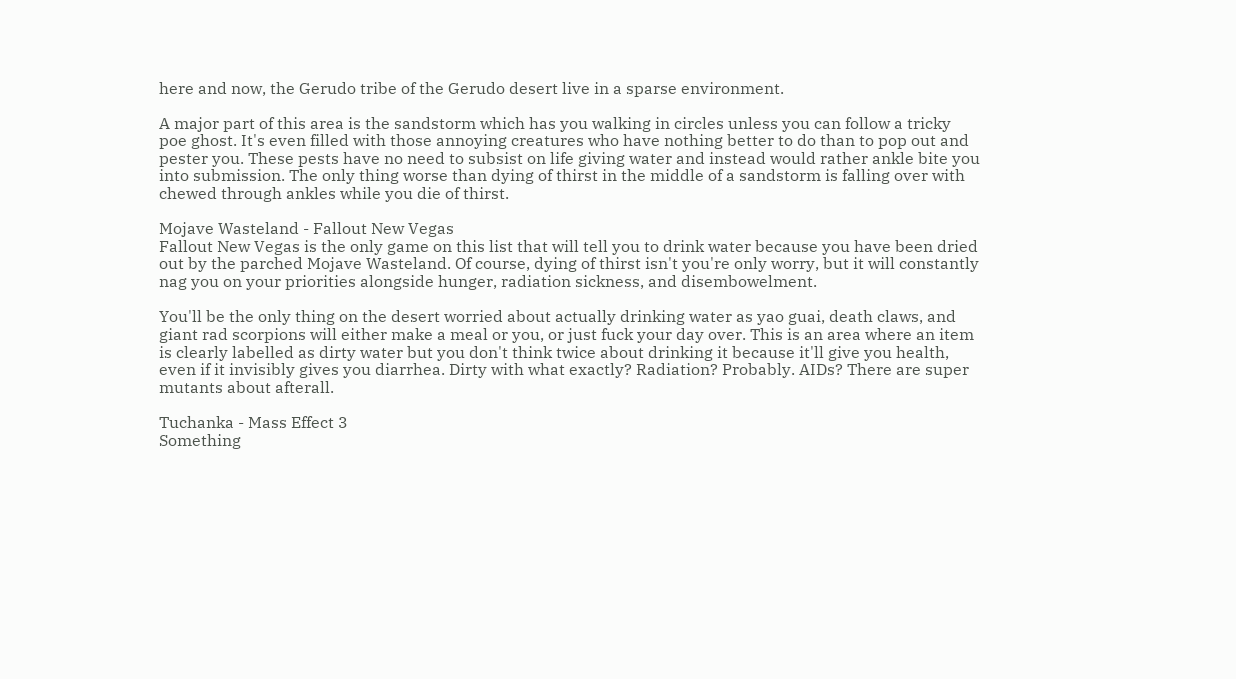here and now, the Gerudo tribe of the Gerudo desert live in a sparse environment.

A major part of this area is the sandstorm which has you walking in circles unless you can follow a tricky poe ghost. It's even filled with those annoying creatures who have nothing better to do than to pop out and pester you. These pests have no need to subsist on life giving water and instead would rather ankle bite you into submission. The only thing worse than dying of thirst in the middle of a sandstorm is falling over with chewed through ankles while you die of thirst.

Mojave Wasteland - Fallout New Vegas
Fallout New Vegas is the only game on this list that will tell you to drink water because you have been dried out by the parched Mojave Wasteland. Of course, dying of thirst isn't you're only worry, but it will constantly nag you on your priorities alongside hunger, radiation sickness, and disembowelment.

You'll be the only thing on the desert worried about actually drinking water as yao guai, death claws, and giant rad scorpions will either make a meal or you, or just fuck your day over. This is an area where an item is clearly labelled as dirty water but you don't think twice about drinking it because it'll give you health, even if it invisibly gives you diarrhea. Dirty with what exactly? Radiation? Probably. AIDs? There are super mutants about afterall.

Tuchanka - Mass Effect 3
Something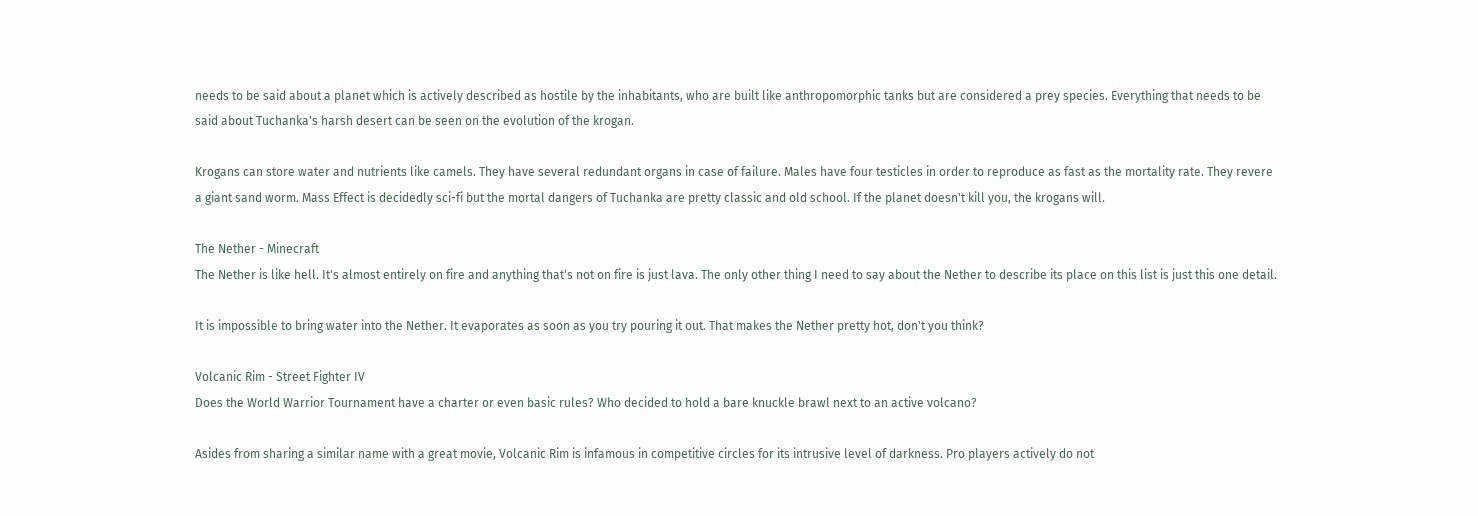needs to be said about a planet which is actively described as hostile by the inhabitants, who are built like anthropomorphic tanks but are considered a prey species. Everything that needs to be said about Tuchanka's harsh desert can be seen on the evolution of the krogan.

Krogans can store water and nutrients like camels. They have several redundant organs in case of failure. Males have four testicles in order to reproduce as fast as the mortality rate. They revere a giant sand worm. Mass Effect is decidedly sci-fi but the mortal dangers of Tuchanka are pretty classic and old school. If the planet doesn't kill you, the krogans will.

The Nether - Minecraft
The Nether is like hell. It's almost entirely on fire and anything that's not on fire is just lava. The only other thing I need to say about the Nether to describe its place on this list is just this one detail.

It is impossible to bring water into the Nether. It evaporates as soon as you try pouring it out. That makes the Nether pretty hot, don't you think?

Volcanic Rim - Street Fighter IV
Does the World Warrior Tournament have a charter or even basic rules? Who decided to hold a bare knuckle brawl next to an active volcano?

Asides from sharing a similar name with a great movie, Volcanic Rim is infamous in competitive circles for its intrusive level of darkness. Pro players actively do not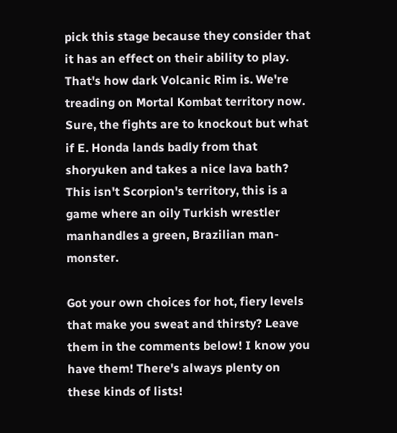pick this stage because they consider that it has an effect on their ability to play. That's how dark Volcanic Rim is. We're treading on Mortal Kombat territory now. Sure, the fights are to knockout but what if E. Honda lands badly from that shoryuken and takes a nice lava bath? This isn't Scorpion's territory, this is a game where an oily Turkish wrestler manhandles a green, Brazilian man-monster.

Got your own choices for hot, fiery levels that make you sweat and thirsty? Leave them in the comments below! I know you have them! There's always plenty on these kinds of lists!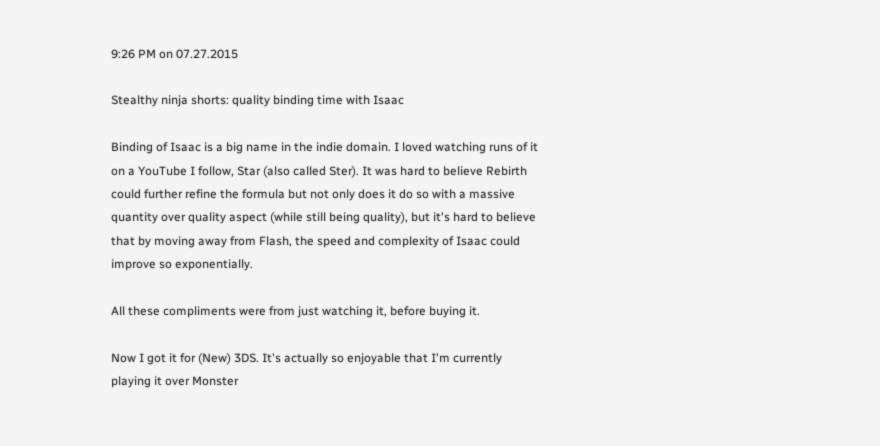9:26 PM on 07.27.2015

Stealthy ninja shorts: quality binding time with Isaac

Binding of Isaac is a big name in the indie domain. I loved watching runs of it on a YouTube I follow, Star (also called Ster). It was hard to believe Rebirth could further refine the formula but not only does it do so with a massive quantity over quality aspect (while still being quality), but it's hard to believe that by moving away from Flash, the speed and complexity of Isaac could improve so exponentially.

All these compliments were from just watching it, before buying it.

Now I got it for (New) 3DS. It's actually so enjoyable that I'm currently playing it over Monster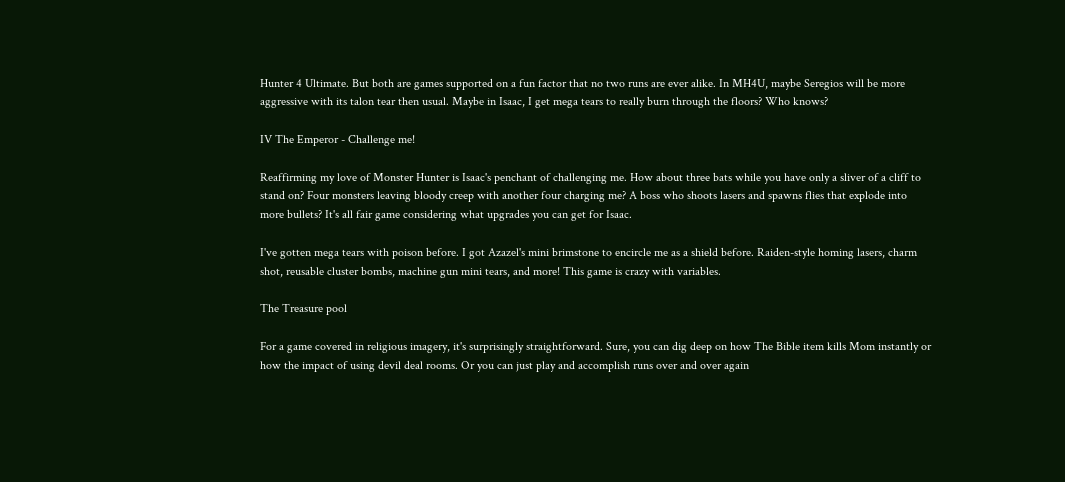Hunter 4 Ultimate. But both are games supported on a fun factor that no two runs are ever alike. In MH4U, maybe Seregios will be more aggressive with its talon tear then usual. Maybe in Isaac, I get mega tears to really burn through the floors? Who knows?

IV The Emperor - Challenge me!

Reaffirming my love of Monster Hunter is Isaac's penchant of challenging me. How about three bats while you have only a sliver of a cliff to stand on? Four monsters leaving bloody creep with another four charging me? A boss who shoots lasers and spawns flies that explode into more bullets? It's all fair game considering what upgrades you can get for Isaac.

I've gotten mega tears with poison before. I got Azazel's mini brimstone to encircle me as a shield before. Raiden-style homing lasers, charm shot, reusable cluster bombs, machine gun mini tears, and more! This game is crazy with variables.

The Treasure pool

For a game covered in religious imagery, it's surprisingly straightforward. Sure, you can dig deep on how The Bible item kills Mom instantly or how the impact of using devil deal rooms. Or you can just play and accomplish runs over and over again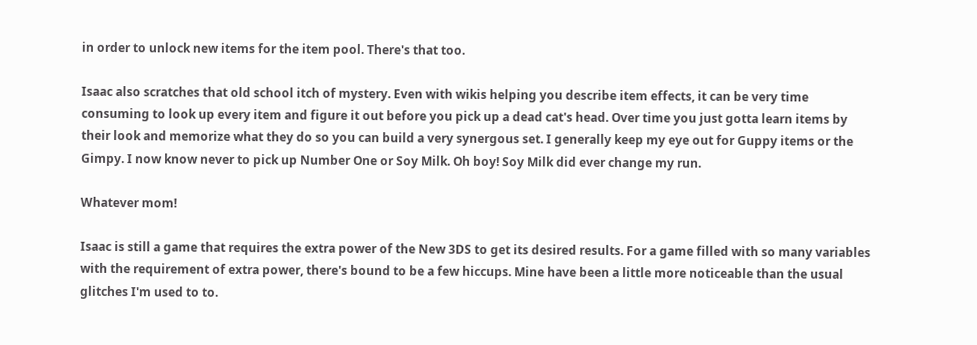in order to unlock new items for the item pool. There's that too.

Isaac also scratches that old school itch of mystery. Even with wikis helping you describe item effects, it can be very time consuming to look up every item and figure it out before you pick up a dead cat's head. Over time you just gotta learn items by their look and memorize what they do so you can build a very synergous set. I generally keep my eye out for Guppy items or the Gimpy. I now know never to pick up Number One or Soy Milk. Oh boy! Soy Milk did ever change my run.

Whatever mom!

Isaac is still a game that requires the extra power of the New 3DS to get its desired results. For a game filled with so many variables with the requirement of extra power, there's bound to be a few hiccups. Mine have been a little more noticeable than the usual glitches I'm used to to.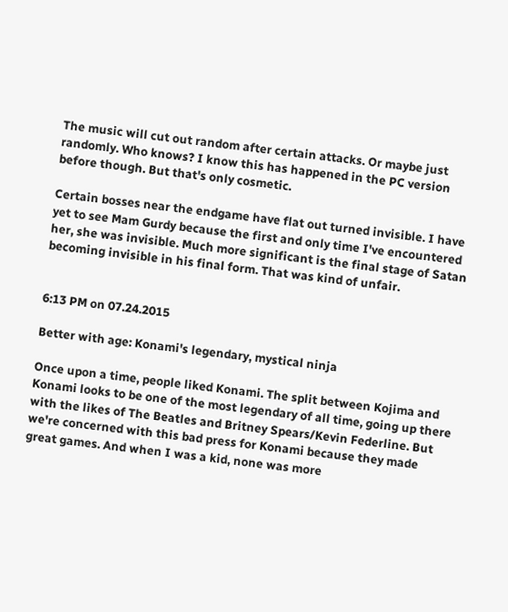The music will cut out random after certain attacks. Or maybe just randomly. Who knows? I know this has happened in the PC version before though. But that's only cosmetic.

Certain bosses near the endgame have flat out turned invisible. I have yet to see Mam Gurdy because the first and only time I've encountered her, she was invisible. Much more significant is the final stage of Satan becoming invisible in his final form. That was kind of unfair.


6:13 PM on 07.24.2015

Better with age: Konami's legendary, mystical ninja

Once upon a time, people liked Konami. The split between Kojima and Konami looks to be one of the most legendary of all time, going up there with the likes of The Beatles and Britney Spears/Kevin Federline. But we're concerned with this bad press for Konami because they made great games. And when I was a kid, none was more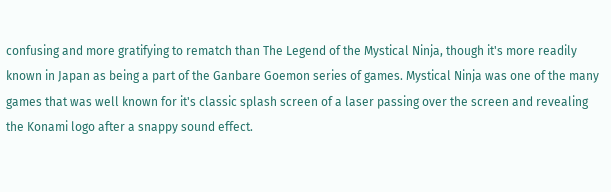confusing and more gratifying to rematch than The Legend of the Mystical Ninja, though it's more readily known in Japan as being a part of the Ganbare Goemon series of games. Mystical Ninja was one of the many games that was well known for it's classic splash screen of a laser passing over the screen and revealing the Konami logo after a snappy sound effect.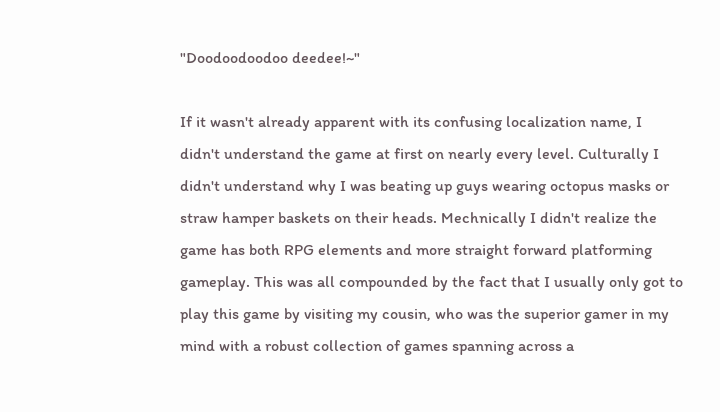"Doodoodoodoo deedee!~"

If it wasn't already apparent with its confusing localization name, I didn't understand the game at first on nearly every level. Culturally I didn't understand why I was beating up guys wearing octopus masks or straw hamper baskets on their heads. Mechnically I didn't realize the game has both RPG elements and more straight forward platforming gameplay. This was all compounded by the fact that I usually only got to play this game by visiting my cousin, who was the superior gamer in my mind with a robust collection of games spanning across a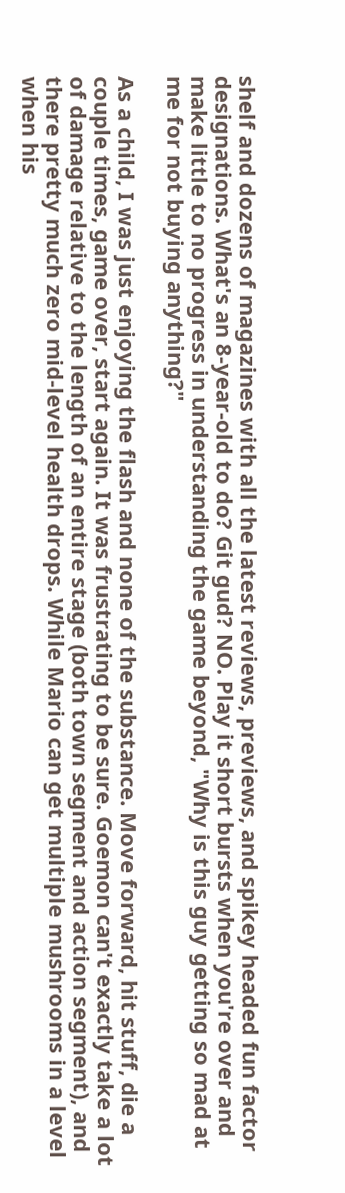shelf and dozens of magazines with all the latest reviews, previews, and spikey headed fun factor designations. What's an 8-year-old to do? Git gud? NO. Play it short bursts when you're over and make little to no progress in understanding the game beyond, "Why is this guy getting so mad at me for not buying anything?"

As a child, I was just enjoying the flash and none of the substance. Move forward, hit stuff, die a couple times, game over, start again. It was frustrating to be sure. Goemon can't exactly take a lot of damage relative to the length of an entire stage (both town segment and action segment), and there pretty much zero mid-level health drops. While Mario can get multiple mushrooms in a level when his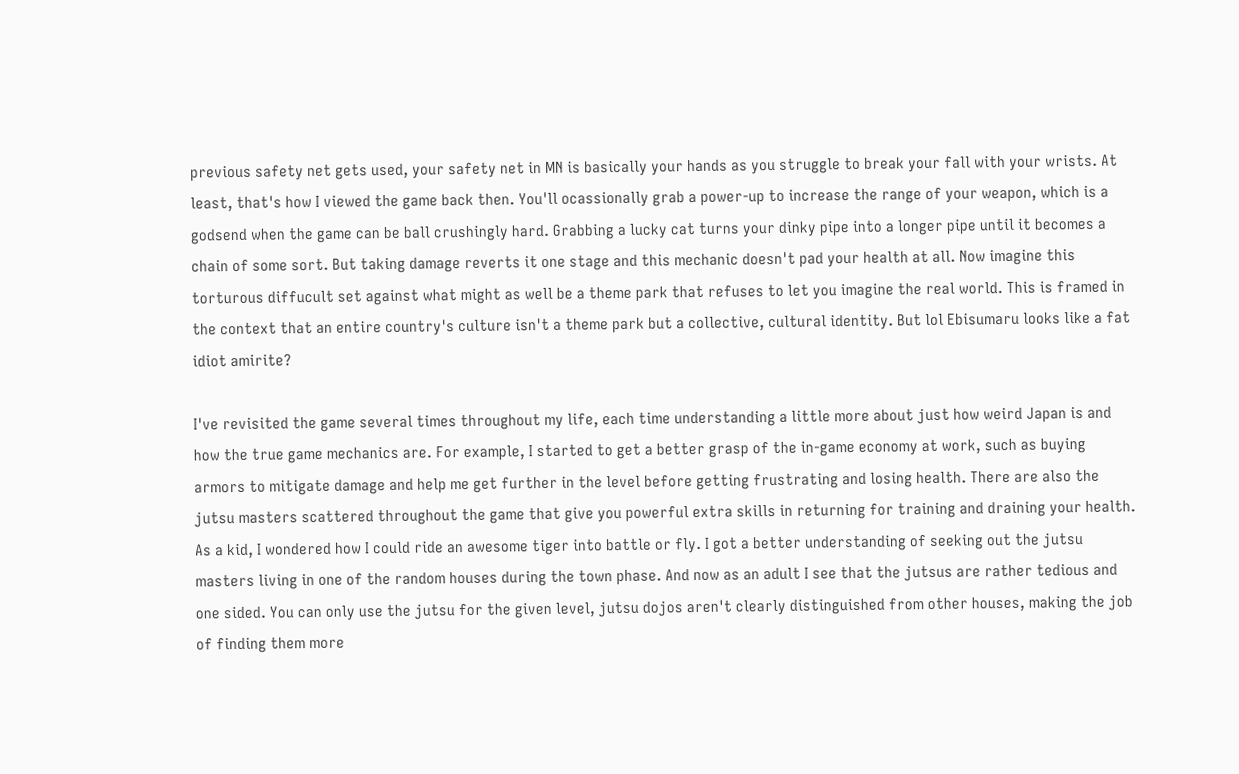previous safety net gets used, your safety net in MN is basically your hands as you struggle to break your fall with your wrists. At least, that's how I viewed the game back then. You'll ocassionally grab a power-up to increase the range of your weapon, which is a godsend when the game can be ball crushingly hard. Grabbing a lucky cat turns your dinky pipe into a longer pipe until it becomes a chain of some sort. But taking damage reverts it one stage and this mechanic doesn't pad your health at all. Now imagine this torturous diffucult set against what might as well be a theme park that refuses to let you imagine the real world. This is framed in the context that an entire country's culture isn't a theme park but a collective, cultural identity. But lol Ebisumaru looks like a fat idiot amirite?

I've revisited the game several times throughout my life, each time understanding a little more about just how weird Japan is and how the true game mechanics are. For example, I started to get a better grasp of the in-game economy at work, such as buying armors to mitigate damage and help me get further in the level before getting frustrating and losing health. There are also the jutsu masters scattered throughout the game that give you powerful extra skills in returning for training and draining your health. As a kid, I wondered how I could ride an awesome tiger into battle or fly. I got a better understanding of seeking out the jutsu masters living in one of the random houses during the town phase. And now as an adult I see that the jutsus are rather tedious and one sided. You can only use the jutsu for the given level, jutsu dojos aren't clearly distinguished from other houses, making the job of finding them more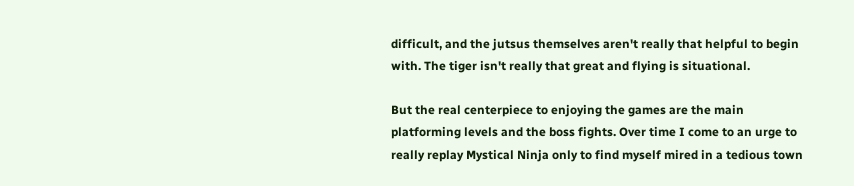difficult, and the jutsus themselves aren't really that helpful to begin with. The tiger isn't really that great and flying is situational.

But the real centerpiece to enjoying the games are the main platforming levels and the boss fights. Over time I come to an urge to really replay Mystical Ninja only to find myself mired in a tedious town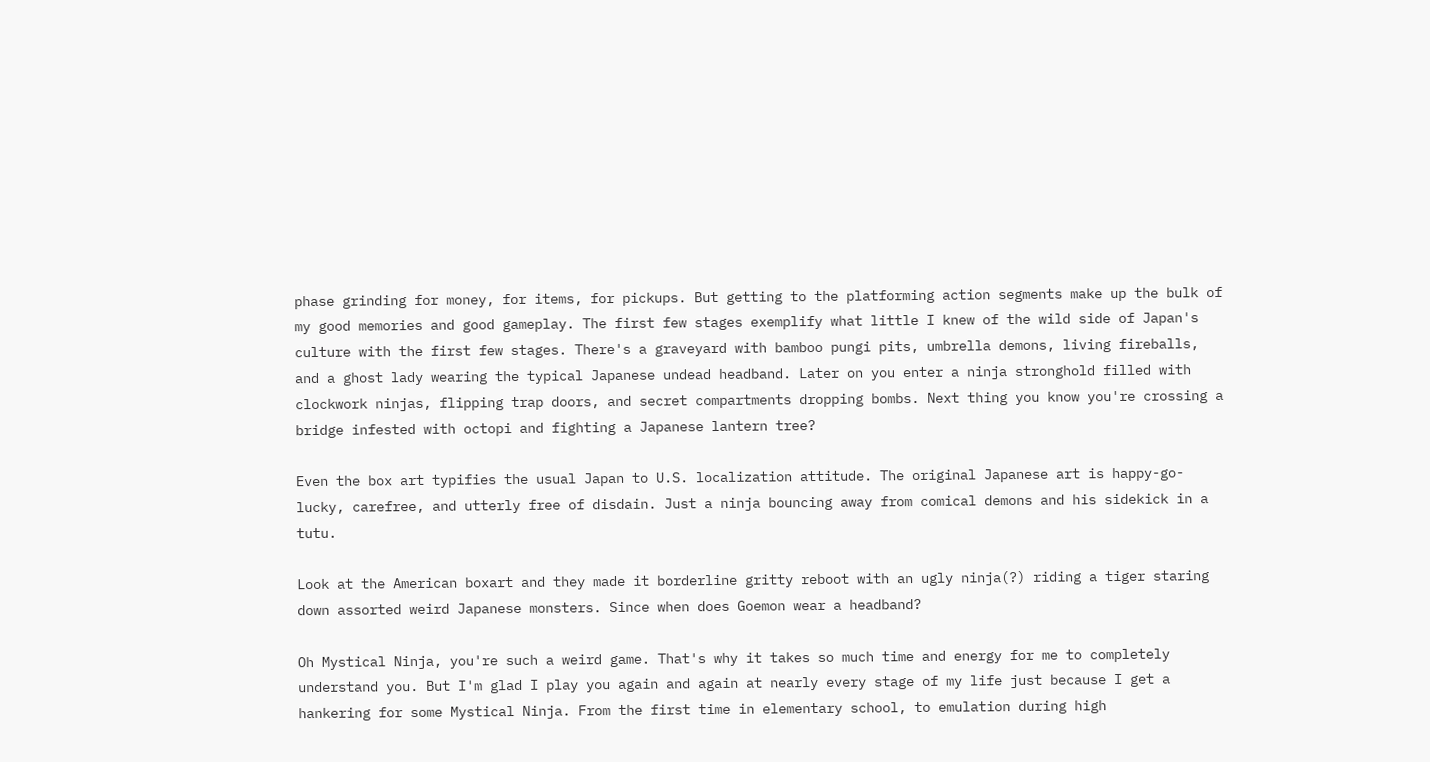phase grinding for money, for items, for pickups. But getting to the platforming action segments make up the bulk of my good memories and good gameplay. The first few stages exemplify what little I knew of the wild side of Japan's culture with the first few stages. There's a graveyard with bamboo pungi pits, umbrella demons, living fireballs, and a ghost lady wearing the typical Japanese undead headband. Later on you enter a ninja stronghold filled with clockwork ninjas, flipping trap doors, and secret compartments dropping bombs. Next thing you know you're crossing a bridge infested with octopi and fighting a Japanese lantern tree?

Even the box art typifies the usual Japan to U.S. localization attitude. The original Japanese art is happy-go-lucky, carefree, and utterly free of disdain. Just a ninja bouncing away from comical demons and his sidekick in a tutu.

Look at the American boxart and they made it borderline gritty reboot with an ugly ninja(?) riding a tiger staring down assorted weird Japanese monsters. Since when does Goemon wear a headband?

Oh Mystical Ninja, you're such a weird game. That's why it takes so much time and energy for me to completely understand you. But I'm glad I play you again and again at nearly every stage of my life just because I get a hankering for some Mystical Ninja. From the first time in elementary school, to emulation during high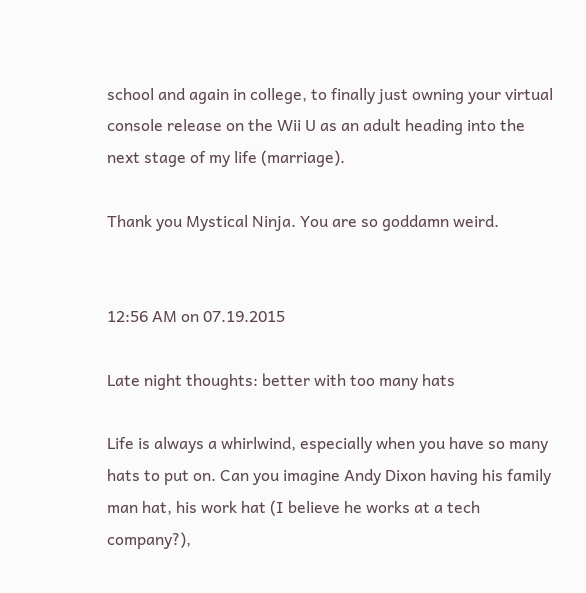school and again in college, to finally just owning your virtual console release on the Wii U as an adult heading into the next stage of my life (marriage).

Thank you Mystical Ninja. You are so goddamn weird.


12:56 AM on 07.19.2015

Late night thoughts: better with too many hats

Life is always a whirlwind, especially when you have so many hats to put on. Can you imagine Andy Dixon having his family man hat, his work hat (I believe he works at a tech company?),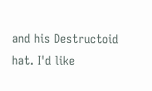and his Destructoid hat. I'd like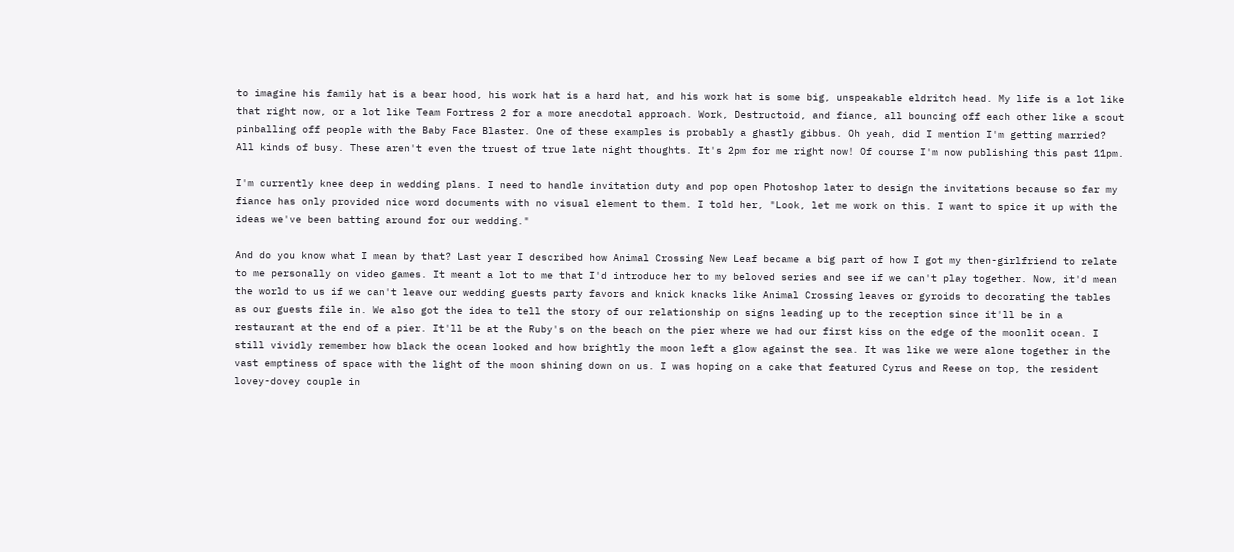to imagine his family hat is a bear hood, his work hat is a hard hat, and his work hat is some big, unspeakable eldritch head. My life is a lot like that right now, or a lot like Team Fortress 2 for a more anecdotal approach. Work, Destructoid, and fiance, all bouncing off each other like a scout pinballing off people with the Baby Face Blaster. One of these examples is probably a ghastly gibbus. Oh yeah, did I mention I'm getting married? All kinds of busy. These aren't even the truest of true late night thoughts. It's 2pm for me right now! Of course I'm now publishing this past 11pm.

I'm currently knee deep in wedding plans. I need to handle invitation duty and pop open Photoshop later to design the invitations because so far my fiance has only provided nice word documents with no visual element to them. I told her, "Look, let me work on this. I want to spice it up with the ideas we've been batting around for our wedding."

And do you know what I mean by that? Last year I described how Animal Crossing New Leaf became a big part of how I got my then-girlfriend to relate to me personally on video games. It meant a lot to me that I'd introduce her to my beloved series and see if we can't play together. Now, it'd mean the world to us if we can't leave our wedding guests party favors and knick knacks like Animal Crossing leaves or gyroids to decorating the tables as our guests file in. We also got the idea to tell the story of our relationship on signs leading up to the reception since it'll be in a restaurant at the end of a pier. It'll be at the Ruby's on the beach on the pier where we had our first kiss on the edge of the moonlit ocean. I still vividly remember how black the ocean looked and how brightly the moon left a glow against the sea. It was like we were alone together in the vast emptiness of space with the light of the moon shining down on us. I was hoping on a cake that featured Cyrus and Reese on top, the resident lovey-dovey couple in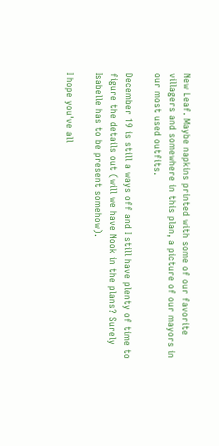New Leaf. Maybe napkins printed with some of our favorite villagers and somewhere in this plan, a picture of our mayors in our most used outfits.

December 19 is still a ways off and I still have plenty of time to figure the details out (will we have Nook in the plans? Surely Isabelle has to be present somehow).

I hope you've all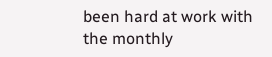been hard at work with the monthly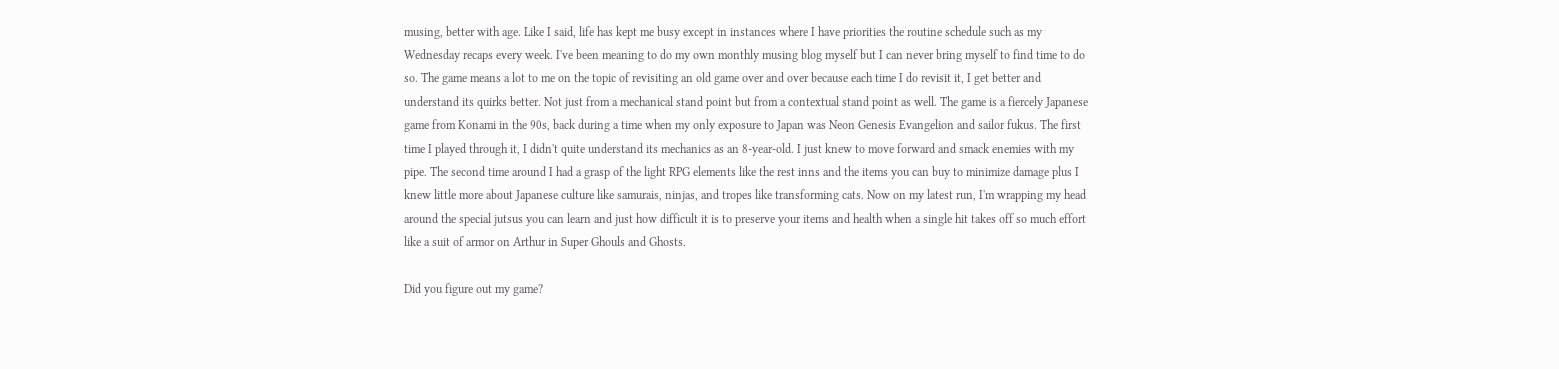musing, better with age. Like I said, life has kept me busy except in instances where I have priorities the routine schedule such as my Wednesday recaps every week. I've been meaning to do my own monthly musing blog myself but I can never bring myself to find time to do so. The game means a lot to me on the topic of revisiting an old game over and over because each time I do revisit it, I get better and understand its quirks better. Not just from a mechanical stand point but from a contextual stand point as well. The game is a fiercely Japanese game from Konami in the 90s, back during a time when my only exposure to Japan was Neon Genesis Evangelion and sailor fukus. The first time I played through it, I didn't quite understand its mechanics as an 8-year-old. I just knew to move forward and smack enemies with my pipe. The second time around I had a grasp of the light RPG elements like the rest inns and the items you can buy to minimize damage plus I knew little more about Japanese culture like samurais, ninjas, and tropes like transforming cats. Now on my latest run, I'm wrapping my head around the special jutsus you can learn and just how difficult it is to preserve your items and health when a single hit takes off so much effort like a suit of armor on Arthur in Super Ghouls and Ghosts.

Did you figure out my game?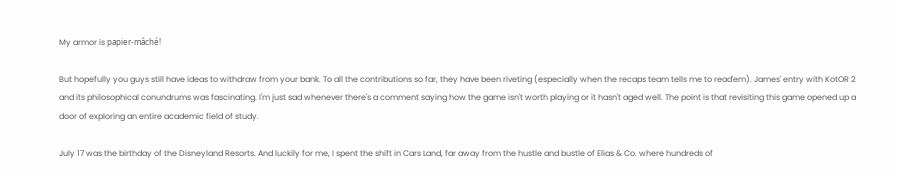My armor is papier-mâché!

But hopefully you guys still have ideas to withdraw from your bank. To all the contributions so far, they have been riveting (especially when the recaps team tells me to read'em). James' entry with KotOR 2 and its philosophical conundrums was fascinating. I'm just sad whenever there's a comment saying how the game isn't worth playing or it hasn't aged well. The point is that revisiting this game opened up a door of exploring an entire academic field of study.

July 17 was the birthday of the Disneyland Resorts. And luckily for me, I spent the shift in Cars Land, far away from the hustle and bustle of Elias & Co. where hundreds of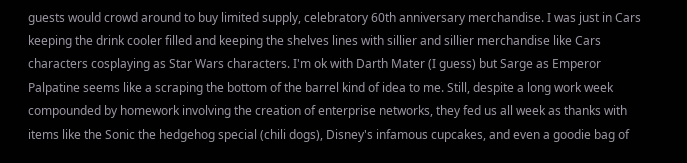guests would crowd around to buy limited supply, celebratory 60th anniversary merchandise. I was just in Cars keeping the drink cooler filled and keeping the shelves lines with sillier and sillier merchandise like Cars characters cosplaying as Star Wars characters. I'm ok with Darth Mater (I guess) but Sarge as Emperor Palpatine seems like a scraping the bottom of the barrel kind of idea to me. Still, despite a long work week compounded by homework involving the creation of enterprise networks, they fed us all week as thanks with items like the Sonic the hedgehog special (chili dogs), Disney's infamous cupcakes, and even a goodie bag of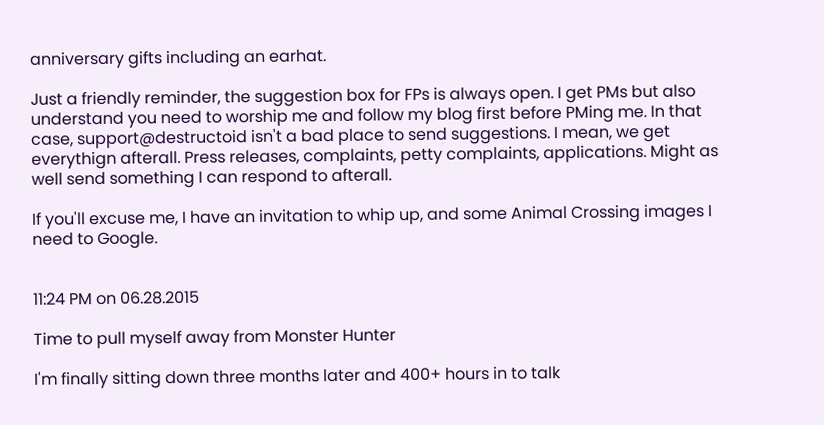anniversary gifts including an earhat.

Just a friendly reminder, the suggestion box for FPs is always open. I get PMs but also understand you need to worship me and follow my blog first before PMing me. In that case, support@destructoid isn't a bad place to send suggestions. I mean, we get everythign afterall. Press releases, complaints, petty complaints, applications. Might as well send something I can respond to afterall.

If you'll excuse me, I have an invitation to whip up, and some Animal Crossing images I need to Google.


11:24 PM on 06.28.2015

Time to pull myself away from Monster Hunter

I'm finally sitting down three months later and 400+ hours in to talk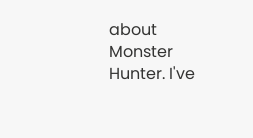about Monster Hunter. I've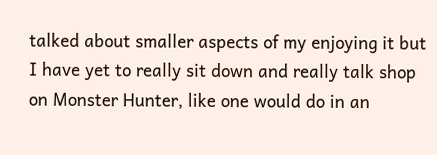talked about smaller aspects of my enjoying it but I have yet to really sit down and really talk shop on Monster Hunter, like one would do in an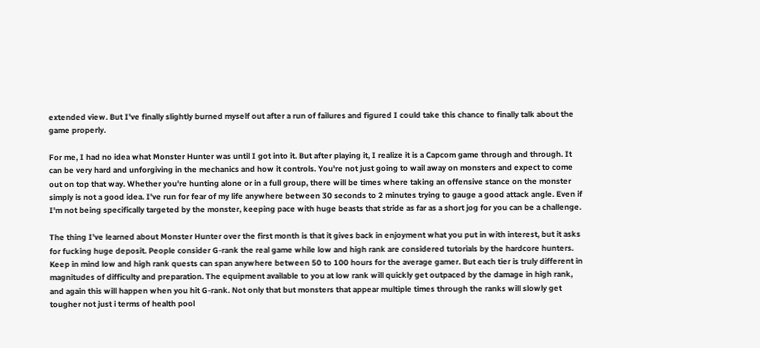extended view. But I've finally slightly burned myself out after a run of failures and figured I could take this chance to finally talk about the game properly.

For me, I had no idea what Monster Hunter was until I got into it. But after playing it, I realize it is a Capcom game through and through. It can be very hard and unforgiving in the mechanics and how it controls. You're not just going to wail away on monsters and expect to come out on top that way. Whether you're hunting alone or in a full group, there will be times where taking an offensive stance on the monster simply is not a good idea. I've run for fear of my life anywhere between 30 seconds to 2 minutes trying to gauge a good attack angle. Even if I'm not being specifically targeted by the monster, keeping pace with huge beasts that stride as far as a short jog for you can be a challenge.

The thing I've learned about Monster Hunter over the first month is that it gives back in enjoyment what you put in with interest, but it asks for fucking huge deposit. People consider G-rank the real game while low and high rank are considered tutorials by the hardcore hunters. Keep in mind low and high rank quests can span anywhere between 50 to 100 hours for the average gamer. But each tier is truly different in magnitudes of difficulty and preparation. The equipment available to you at low rank will quickly get outpaced by the damage in high rank, and again this will happen when you hit G-rank. Not only that but monsters that appear multiple times through the ranks will slowly get tougher not just i terms of health pool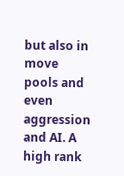but also in move pools and even aggression and AI. A high rank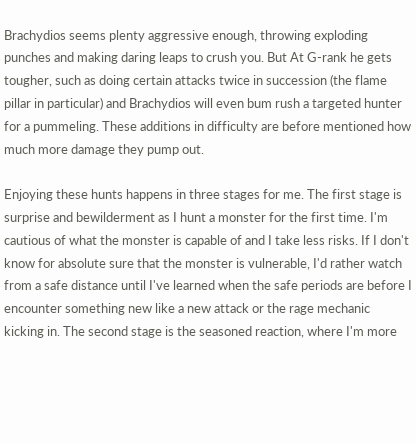Brachydios seems plenty aggressive enough, throwing exploding punches and making daring leaps to crush you. But At G-rank he gets tougher, such as doing certain attacks twice in succession (the flame pillar in particular) and Brachydios will even bum rush a targeted hunter for a pummeling. These additions in difficulty are before mentioned how much more damage they pump out.

Enjoying these hunts happens in three stages for me. The first stage is surprise and bewilderment as I hunt a monster for the first time. I'm cautious of what the monster is capable of and I take less risks. If I don't know for absolute sure that the monster is vulnerable, I'd rather watch from a safe distance until I've learned when the safe periods are before I encounter something new like a new attack or the rage mechanic kicking in. The second stage is the seasoned reaction, where I'm more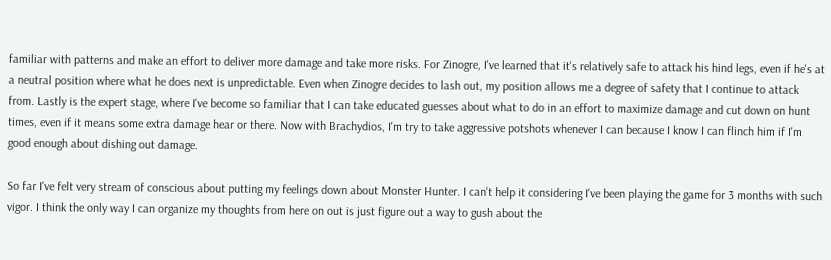familiar with patterns and make an effort to deliver more damage and take more risks. For Zinogre, I've learned that it's relatively safe to attack his hind legs, even if he's at a neutral position where what he does next is unpredictable. Even when Zinogre decides to lash out, my position allows me a degree of safety that I continue to attack from. Lastly is the expert stage, where I've become so familiar that I can take educated guesses about what to do in an effort to maximize damage and cut down on hunt times, even if it means some extra damage hear or there. Now with Brachydios, I'm try to take aggressive potshots whenever I can because I know I can flinch him if I'm good enough about dishing out damage.

So far I've felt very stream of conscious about putting my feelings down about Monster Hunter. I can't help it considering I've been playing the game for 3 months with such vigor. I think the only way I can organize my thoughts from here on out is just figure out a way to gush about the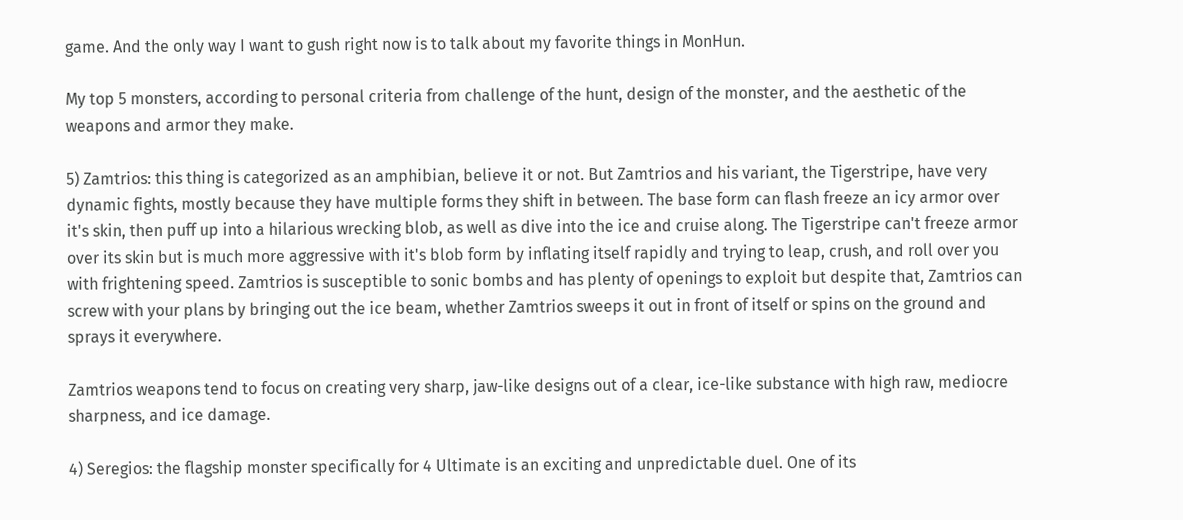game. And the only way I want to gush right now is to talk about my favorite things in MonHun.

My top 5 monsters, according to personal criteria from challenge of the hunt, design of the monster, and the aesthetic of the weapons and armor they make.

5) Zamtrios: this thing is categorized as an amphibian, believe it or not. But Zamtrios and his variant, the Tigerstripe, have very dynamic fights, mostly because they have multiple forms they shift in between. The base form can flash freeze an icy armor over it's skin, then puff up into a hilarious wrecking blob, as well as dive into the ice and cruise along. The Tigerstripe can't freeze armor over its skin but is much more aggressive with it's blob form by inflating itself rapidly and trying to leap, crush, and roll over you with frightening speed. Zamtrios is susceptible to sonic bombs and has plenty of openings to exploit but despite that, Zamtrios can screw with your plans by bringing out the ice beam, whether Zamtrios sweeps it out in front of itself or spins on the ground and sprays it everywhere.

Zamtrios weapons tend to focus on creating very sharp, jaw-like designs out of a clear, ice-like substance with high raw, mediocre sharpness, and ice damage.

4) Seregios: the flagship monster specifically for 4 Ultimate is an exciting and unpredictable duel. One of its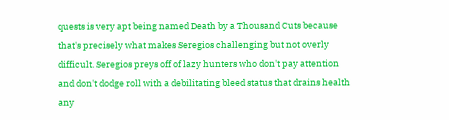quests is very apt being named Death by a Thousand Cuts because that's precisely what makes Seregios challenging but not overly difficult. Seregios preys off of lazy hunters who don't pay attention and don't dodge roll with a debilitating bleed status that drains health any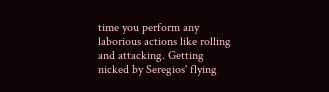time you perform any laborious actions like rolling and attacking. Getting nicked by Seregios' flying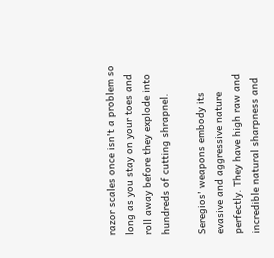razor scales once isn't a problem so long as you stay on your toes and roll away before they explode into hundreds of cutting shrapnel.

Seregios' weapons embody its evasive and aggressive nature perfectly. They have high raw and incredible natural sharpness and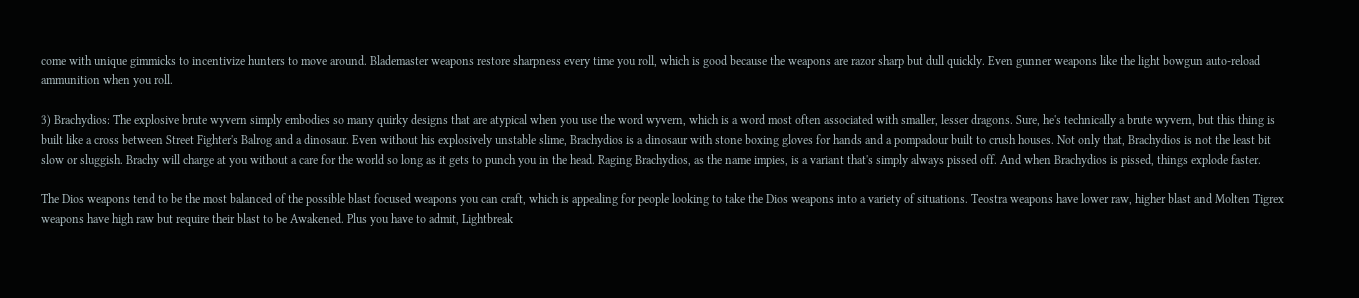come with unique gimmicks to incentivize hunters to move around. Blademaster weapons restore sharpness every time you roll, which is good because the weapons are razor sharp but dull quickly. Even gunner weapons like the light bowgun auto-reload ammunition when you roll.

3) Brachydios: The explosive brute wyvern simply embodies so many quirky designs that are atypical when you use the word wyvern, which is a word most often associated with smaller, lesser dragons. Sure, he's technically a brute wyvern, but this thing is built like a cross between Street Fighter's Balrog and a dinosaur. Even without his explosively unstable slime, Brachydios is a dinosaur with stone boxing gloves for hands and a pompadour built to crush houses. Not only that, Brachydios is not the least bit slow or sluggish. Brachy will charge at you without a care for the world so long as it gets to punch you in the head. Raging Brachydios, as the name impies, is a variant that's simply always pissed off. And when Brachydios is pissed, things explode faster.

The Dios weapons tend to be the most balanced of the possible blast focused weapons you can craft, which is appealing for people looking to take the Dios weapons into a variety of situations. Teostra weapons have lower raw, higher blast and Molten Tigrex weapons have high raw but require their blast to be Awakened. Plus you have to admit, Lightbreak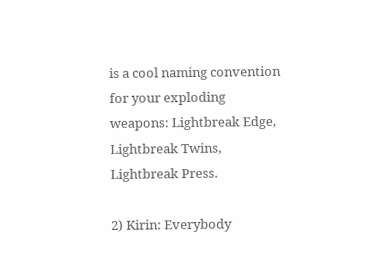is a cool naming convention for your exploding weapons: Lightbreak Edge, Lightbreak Twins, Lightbreak Press.

2) Kirin: Everybody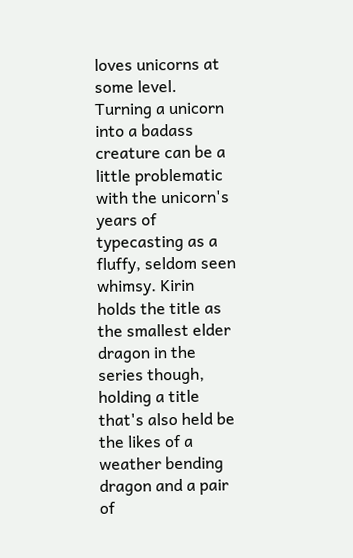loves unicorns at some level. Turning a unicorn into a badass creature can be a little problematic with the unicorn's years of typecasting as a fluffy, seldom seen whimsy. Kirin holds the title as the smallest elder dragon in the series though, holding a title that's also held be the likes of a weather bending dragon and a pair of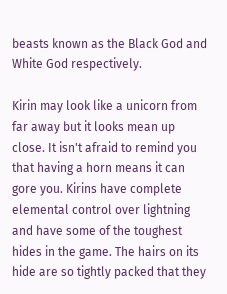beasts known as the Black God and White God respectively.

Kirin may look like a unicorn from far away but it looks mean up close. It isn't afraid to remind you that having a horn means it can gore you. Kirins have complete elemental control over lightning and have some of the toughest hides in the game. The hairs on its hide are so tightly packed that they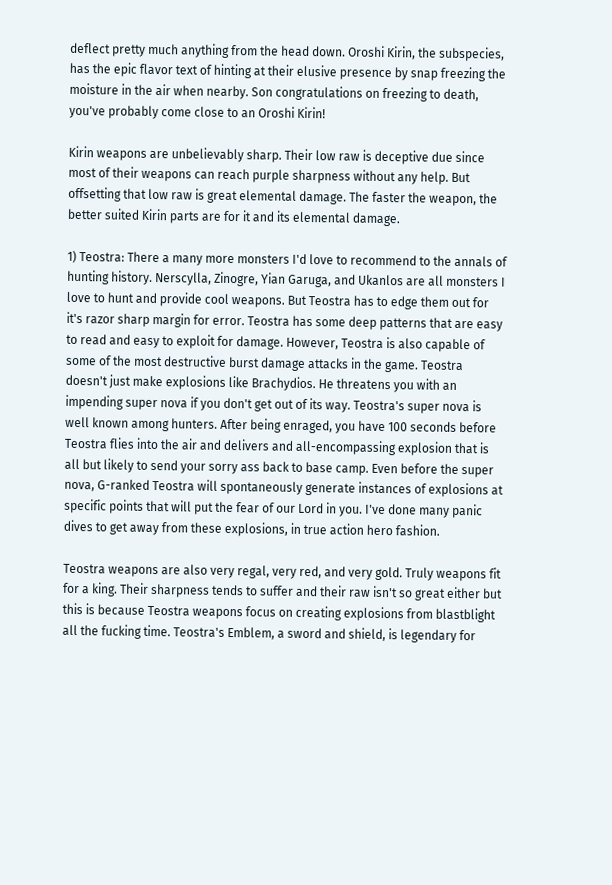deflect pretty much anything from the head down. Oroshi Kirin, the subspecies, has the epic flavor text of hinting at their elusive presence by snap freezing the moisture in the air when nearby. Son congratulations on freezing to death, you've probably come close to an Oroshi Kirin!

Kirin weapons are unbelievably sharp. Their low raw is deceptive due since most of their weapons can reach purple sharpness without any help. But offsetting that low raw is great elemental damage. The faster the weapon, the better suited Kirin parts are for it and its elemental damage.

1) Teostra: There a many more monsters I'd love to recommend to the annals of hunting history. Nerscylla, Zinogre, Yian Garuga, and Ukanlos are all monsters I love to hunt and provide cool weapons. But Teostra has to edge them out for it's razor sharp margin for error. Teostra has some deep patterns that are easy to read and easy to exploit for damage. However, Teostra is also capable of some of the most destructive burst damage attacks in the game. Teostra doesn't just make explosions like Brachydios. He threatens you with an impending super nova if you don't get out of its way. Teostra's super nova is well known among hunters. After being enraged, you have 100 seconds before Teostra flies into the air and delivers and all-encompassing explosion that is all but likely to send your sorry ass back to base camp. Even before the super nova, G-ranked Teostra will spontaneously generate instances of explosions at specific points that will put the fear of our Lord in you. I've done many panic dives to get away from these explosions, in true action hero fashion.

Teostra weapons are also very regal, very red, and very gold. Truly weapons fit for a king. Their sharpness tends to suffer and their raw isn't so great either but this is because Teostra weapons focus on creating explosions from blastblight all the fucking time. Teostra's Emblem, a sword and shield, is legendary for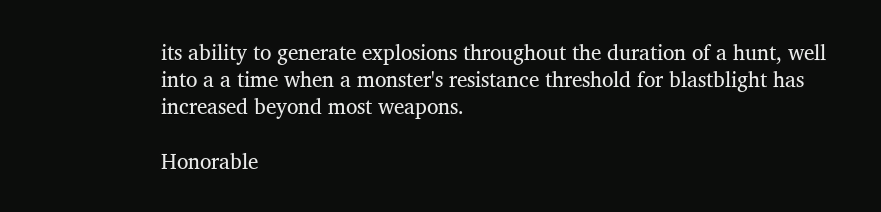its ability to generate explosions throughout the duration of a hunt, well into a a time when a monster's resistance threshold for blastblight has increased beyond most weapons.

Honorable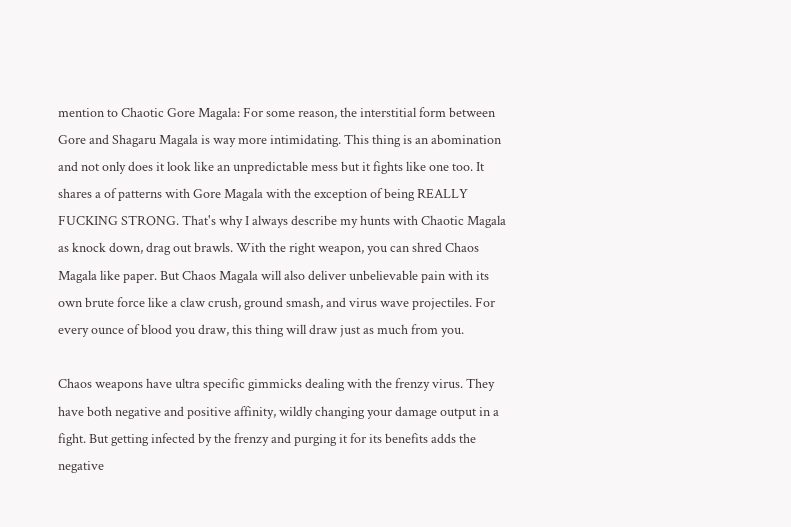mention to Chaotic Gore Magala: For some reason, the interstitial form between Gore and Shagaru Magala is way more intimidating. This thing is an abomination and not only does it look like an unpredictable mess but it fights like one too. It shares a of patterns with Gore Magala with the exception of being REALLY FUCKING STRONG. That's why I always describe my hunts with Chaotic Magala as knock down, drag out brawls. With the right weapon, you can shred Chaos Magala like paper. But Chaos Magala will also deliver unbelievable pain with its own brute force like a claw crush, ground smash, and virus wave projectiles. For every ounce of blood you draw, this thing will draw just as much from you.

Chaos weapons have ultra specific gimmicks dealing with the frenzy virus. They have both negative and positive affinity, wildly changing your damage output in a fight. But getting infected by the frenzy and purging it for its benefits adds the negative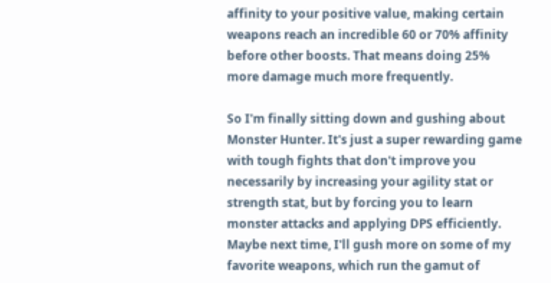affinity to your positive value, making certain weapons reach an incredible 60 or 70% affinity before other boosts. That means doing 25% more damage much more frequently.

So I'm finally sitting down and gushing about Monster Hunter. It's just a super rewarding game with tough fights that don't improve you necessarily by increasing your agility stat or strength stat, but by forcing you to learn monster attacks and applying DPS efficiently. Maybe next time, I'll gush more on some of my favorite weapons, which run the gamut of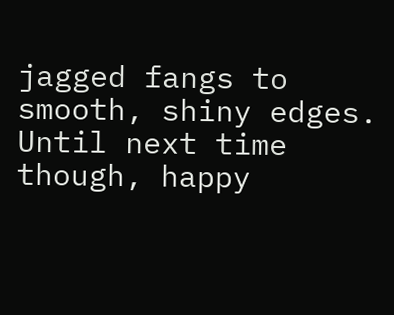jagged fangs to smooth, shiny edges. Until next time though, happy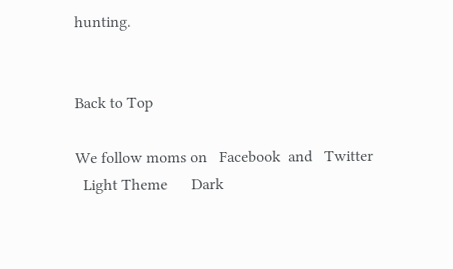hunting.


Back to Top

We follow moms on   Facebook  and   Twitter
  Light Theme      Dark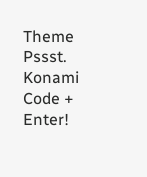Theme
Pssst. Konami Code + Enter!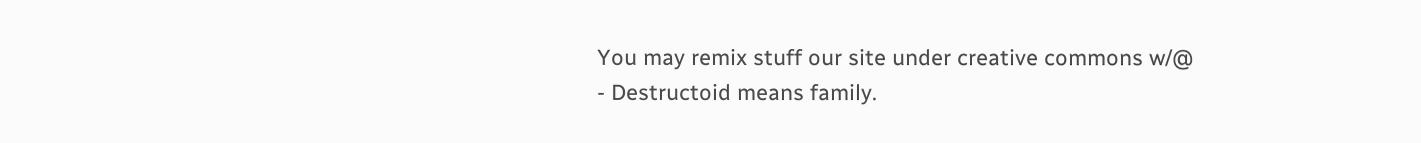You may remix stuff our site under creative commons w/@
- Destructoid means family.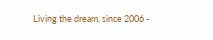Living the dream, since 2006 -